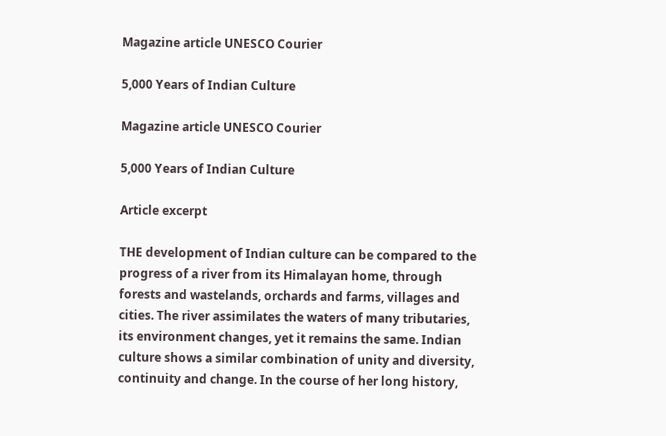Magazine article UNESCO Courier

5,000 Years of Indian Culture

Magazine article UNESCO Courier

5,000 Years of Indian Culture

Article excerpt

THE development of Indian culture can be compared to the progress of a river from its Himalayan home, through forests and wastelands, orchards and farms, villages and cities. The river assimilates the waters of many tributaries, its environment changes, yet it remains the same. Indian culture shows a similar combination of unity and diversity, continuity and change. In the course of her long history,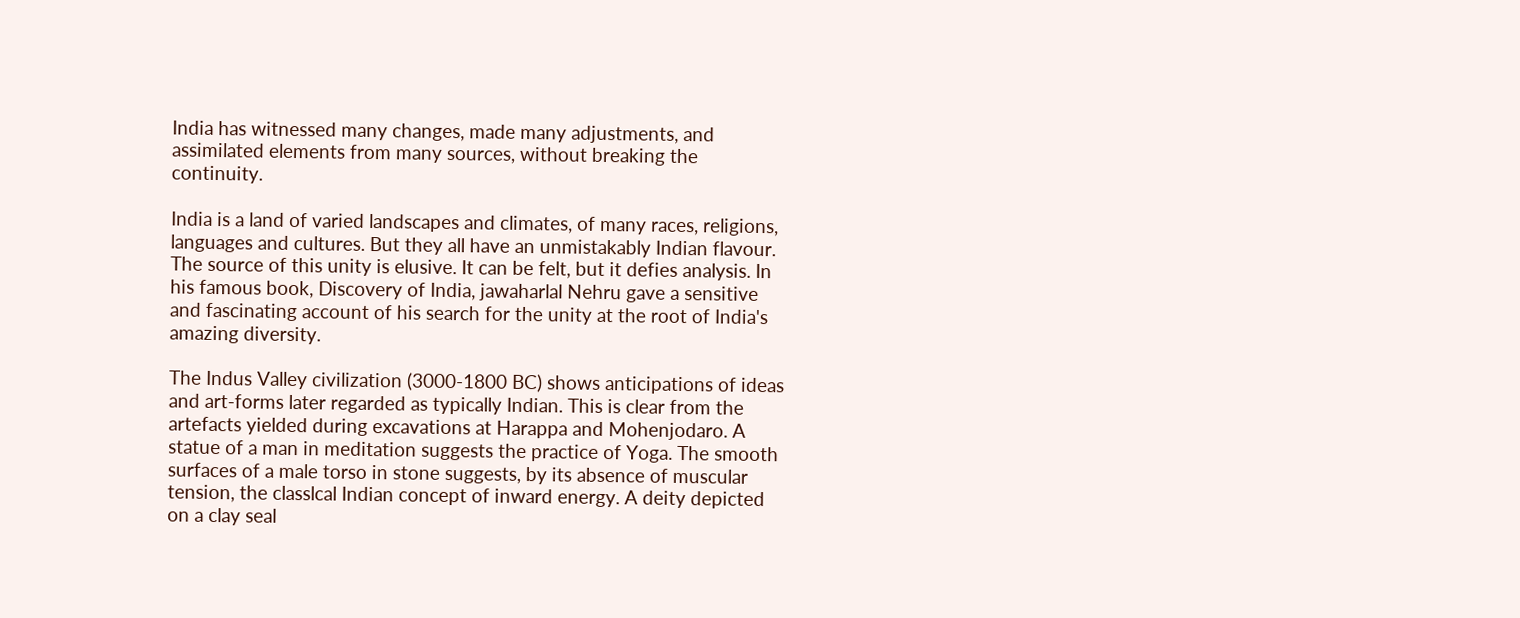India has witnessed many changes, made many adjustments, and assimilated elements from many sources, without breaking the continuity.

India is a land of varied landscapes and climates, of many races, religions, languages and cultures. But they all have an unmistakably Indian flavour. The source of this unity is elusive. It can be felt, but it defies analysis. In his famous book, Discovery of India, jawaharlal Nehru gave a sensitive and fascinating account of his search for the unity at the root of India's amazing diversity.

The Indus Valley civilization (3000-1800 BC) shows anticipations of ideas and art-forms later regarded as typically Indian. This is clear from the artefacts yielded during excavations at Harappa and Mohenjodaro. A statue of a man in meditation suggests the practice of Yoga. The smooth surfaces of a male torso in stone suggests, by its absence of muscular tension, the classlcal Indian concept of inward energy. A deity depicted on a clay seal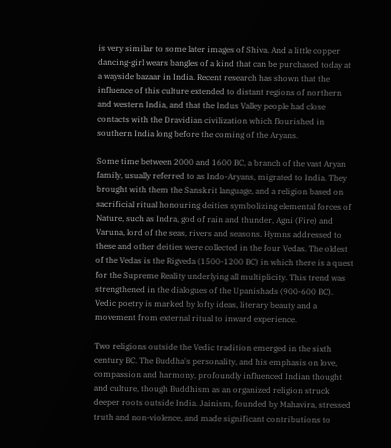is very similar to some later images of Shiva. And a little copper dancing-girl wears bangles of a kind that can be purchased today at a wayside bazaar in India. Recent research has shown that the influence of this culture extended to distant regions of northern and western India, and that the Indus Valley people had close contacts with the Dravidian civilization which flourished in southern India long before the coming of the Aryans.

Some time between 2000 and 1600 BC, a branch of the vast Aryan family, usually referred to as Indo-Aryans, migrated to India. They brought with them the Sanskrit language, and a religion based on sacrificial ritual honouring deities symbolizing elemental forces of Nature, such as Indra, god of rain and thunder, Agni (Fire) and Varuna, lord of the seas, rivers and seasons. Hymns addressed to these and other deities were collected in the four Vedas. The oldest of the Vedas is the Rigveda (1500-1200 BC) in which there is a quest for the Supreme Reality underlying all multiplicity. This trend was strengthened in the dialogues of the Upanishads (900-600 BC). Vedic poetry is marked by lofty ideas, literary beauty and a movement from external ritual to inward experience.

Two religions outside the Vedic tradition emerged in the sixth century BC. The Buddha's personality, and his emphasis on love, compassion and harmony, profoundly influenced Indian thought and culture, though Buddhism as an organized religion struck deeper roots outside India. Jainism, founded by Mahavira, stressed truth and non-violence, and made significant contributions to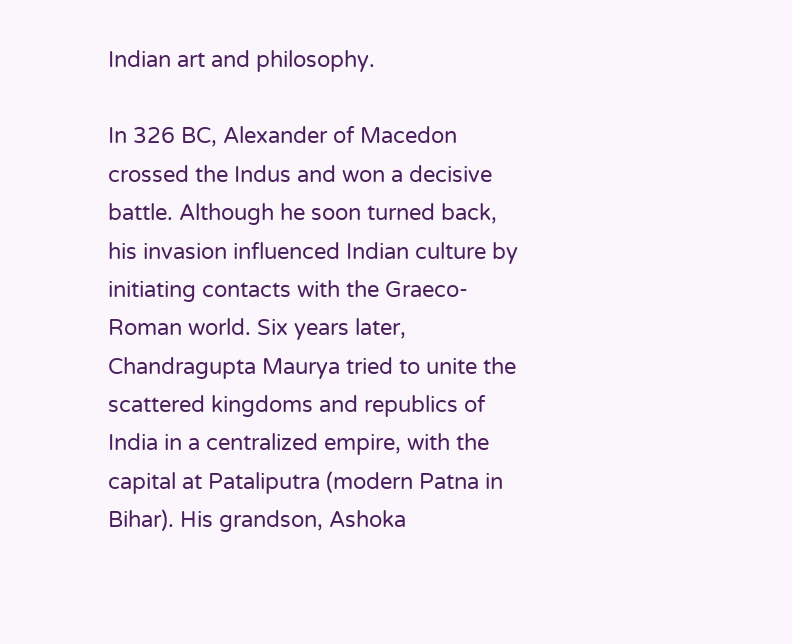Indian art and philosophy.

In 326 BC, Alexander of Macedon crossed the Indus and won a decisive battle. Although he soon turned back, his invasion influenced Indian culture by initiating contacts with the Graeco-Roman world. Six years later, Chandragupta Maurya tried to unite the scattered kingdoms and republics of India in a centralized empire, with the capital at Pataliputra (modern Patna in Bihar). His grandson, Ashoka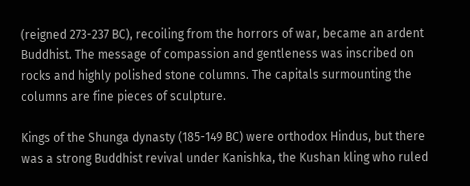(reigned 273-237 BC), recoiling from the horrors of war, became an ardent Buddhist. The message of compassion and gentleness was inscribed on rocks and highly polished stone columns. The capitals surmounting the columns are fine pieces of sculpture.

Kings of the Shunga dynasty (185-149 BC) were orthodox Hindus, but there was a strong Buddhist revival under Kanishka, the Kushan kling who ruled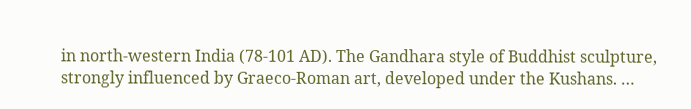in north-western India (78-101 AD). The Gandhara style of Buddhist sculpture, strongly influenced by Graeco-Roman art, developed under the Kushans. …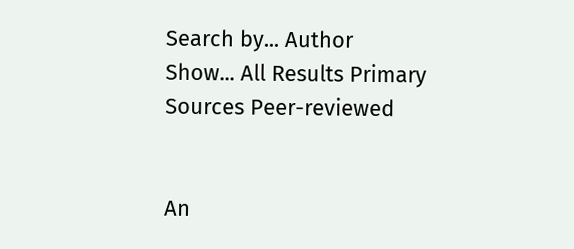Search by... Author
Show... All Results Primary Sources Peer-reviewed


An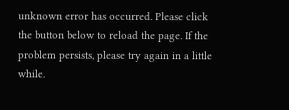unknown error has occurred. Please click the button below to reload the page. If the problem persists, please try again in a little while.